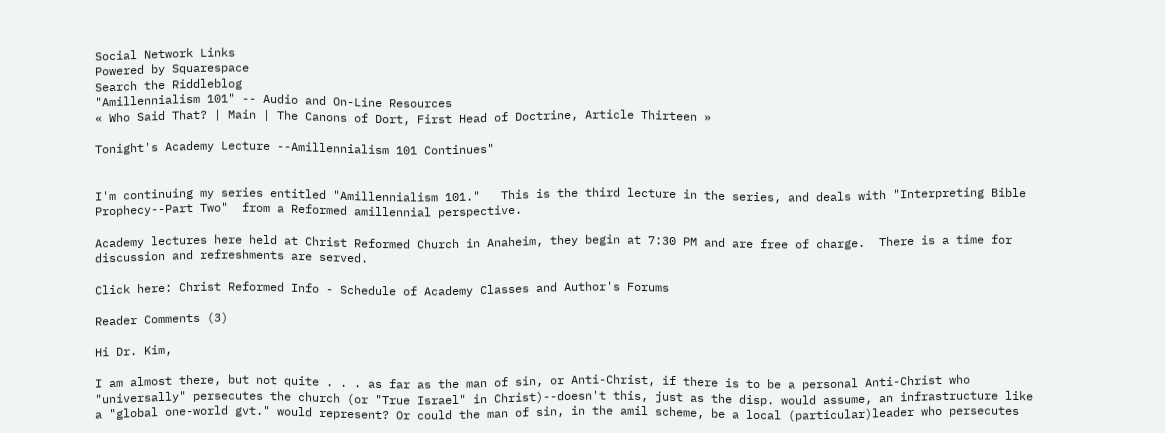Social Network Links
Powered by Squarespace
Search the Riddleblog
"Amillennialism 101" -- Audio and On-Line Resources
« Who Said That? | Main | The Canons of Dort, First Head of Doctrine, Article Thirteen »

Tonight's Academy Lecture --Amillennialism 101 Continues"


I'm continuing my series entitled "Amillennialism 101."   This is the third lecture in the series, and deals with "Interpreting Bible Prophecy--Part Two"  from a Reformed amillennial perspective.

Academy lectures here held at Christ Reformed Church in Anaheim, they begin at 7:30 PM and are free of charge.  There is a time for discussion and refreshments are served.

Click here: Christ Reformed Info - Schedule of Academy Classes and Author's Forums

Reader Comments (3)

Hi Dr. Kim,

I am almost there, but not quite . . . as far as the man of sin, or Anti-Christ, if there is to be a personal Anti-Christ who "universally" persecutes the church (or "True Israel" in Christ)--doesn't this, just as the disp. would assume, an infrastructure like a "global one-world gvt." would represent? Or could the man of sin, in the amil scheme, be a local (particular)leader who persecutes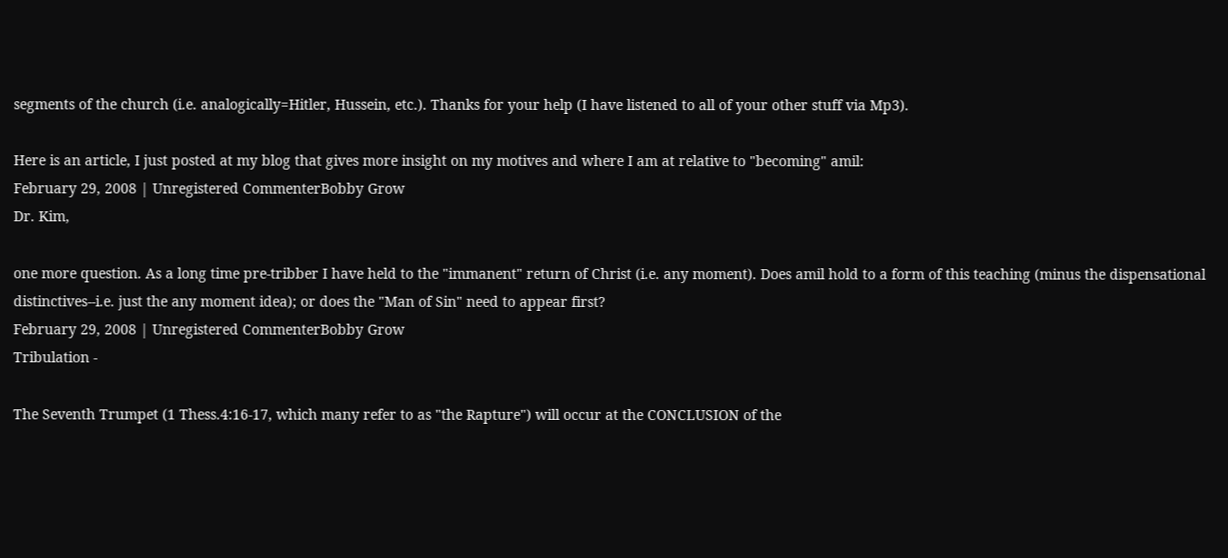segments of the church (i.e. analogically=Hitler, Hussein, etc.). Thanks for your help (I have listened to all of your other stuff via Mp3).

Here is an article, I just posted at my blog that gives more insight on my motives and where I am at relative to "becoming" amil:
February 29, 2008 | Unregistered CommenterBobby Grow
Dr. Kim,

one more question. As a long time pre-tribber I have held to the "immanent" return of Christ (i.e. any moment). Does amil hold to a form of this teaching (minus the dispensational distinctives--i.e. just the any moment idea); or does the "Man of Sin" need to appear first?
February 29, 2008 | Unregistered CommenterBobby Grow
Tribulation -

The Seventh Trumpet (1 Thess.4:16-17, which many refer to as "the Rapture") will occur at the CONCLUSION of the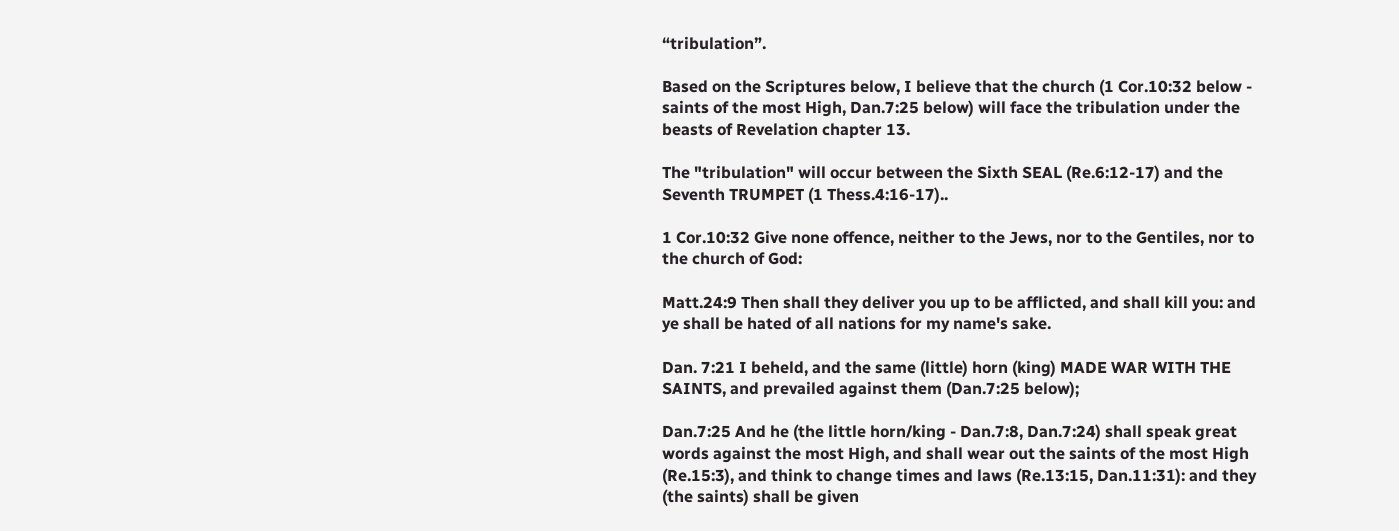“tribulation”.

Based on the Scriptures below, I believe that the church (1 Cor.10:32 below - saints of the most High, Dan.7:25 below) will face the tribulation under the beasts of Revelation chapter 13.

The "tribulation" will occur between the Sixth SEAL (Re.6:12-17) and the Seventh TRUMPET (1 Thess.4:16-17)..

1 Cor.10:32 Give none offence, neither to the Jews, nor to the Gentiles, nor to the church of God:

Matt.24:9 Then shall they deliver you up to be afflicted, and shall kill you: and ye shall be hated of all nations for my name's sake.

Dan. 7:21 I beheld, and the same (little) horn (king) MADE WAR WITH THE SAINTS, and prevailed against them (Dan.7:25 below);

Dan.7:25 And he (the little horn/king - Dan.7:8, Dan.7:24) shall speak great words against the most High, and shall wear out the saints of the most High (Re.15:3), and think to change times and laws (Re.13:15, Dan.11:31): and they (the saints) shall be given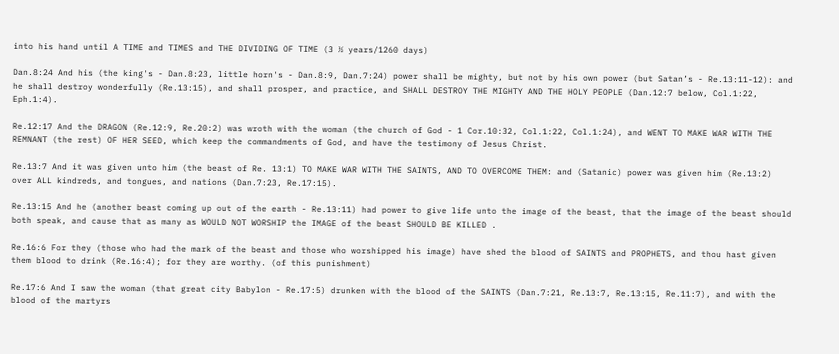into his hand until A TIME and TIMES and THE DIVIDING OF TIME (3 ½ years/1260 days)

Dan.8:24 And his (the king's - Dan.8:23, little horn's - Dan.8:9, Dan.7:24) power shall be mighty, but not by his own power (but Satan’s - Re.13:11-12): and he shall destroy wonderfully (Re.13:15), and shall prosper, and practice, and SHALL DESTROY THE MIGHTY AND THE HOLY PEOPLE (Dan.12:7 below, Col.1:22, Eph.1:4).

Re.12:17 And the DRAGON (Re.12:9, Re.20:2) was wroth with the woman (the church of God - 1 Cor.10:32, Col.1:22, Col.1:24), and WENT TO MAKE WAR WITH THE REMNANT (the rest) OF HER SEED, which keep the commandments of God, and have the testimony of Jesus Christ.

Re.13:7 And it was given unto him (the beast of Re. 13:1) TO MAKE WAR WITH THE SAINTS, AND TO OVERCOME THEM: and (Satanic) power was given him (Re.13:2) over ALL kindreds, and tongues, and nations (Dan.7:23, Re.17:15).

Re.13:15 And he (another beast coming up out of the earth - Re.13:11) had power to give life unto the image of the beast, that the image of the beast should both speak, and cause that as many as WOULD NOT WORSHIP the IMAGE of the beast SHOULD BE KILLED .

Re.16:6 For they (those who had the mark of the beast and those who worshipped his image) have shed the blood of SAINTS and PROPHETS, and thou hast given them blood to drink (Re.16:4); for they are worthy. (of this punishment)

Re.17:6 And I saw the woman (that great city Babylon - Re.17:5) drunken with the blood of the SAINTS (Dan.7:21, Re.13:7, Re.13:15, Re.11:7), and with the blood of the martyrs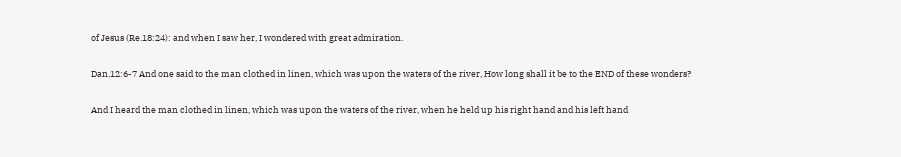of Jesus (Re.18:24): and when I saw her, I wondered with great admiration.

Dan.12:6-7 And one said to the man clothed in linen, which was upon the waters of the river, How long shall it be to the END of these wonders?

And I heard the man clothed in linen, which was upon the waters of the river, when he held up his right hand and his left hand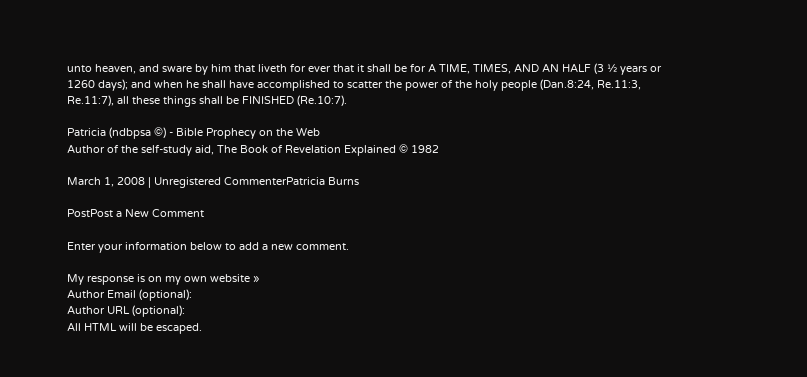unto heaven, and sware by him that liveth for ever that it shall be for A TIME, TIMES, AND AN HALF (3 ½ years or 1260 days); and when he shall have accomplished to scatter the power of the holy people (Dan.8:24, Re.11:3, Re.11:7), all these things shall be FINISHED (Re.10:7).

Patricia (ndbpsa ©) - Bible Prophecy on the Web
Author of the self-study aid, The Book of Revelation Explained © 1982

March 1, 2008 | Unregistered CommenterPatricia Burns

PostPost a New Comment

Enter your information below to add a new comment.

My response is on my own website »
Author Email (optional):
Author URL (optional):
All HTML will be escaped.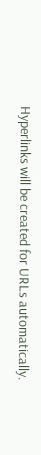Hyperlinks will be created for URLs automatically.